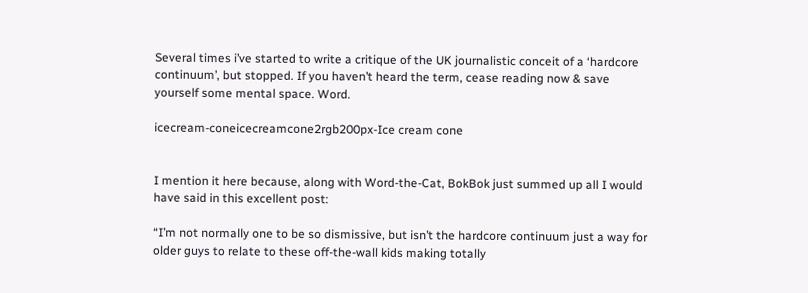Several times i’ve started to write a critique of the UK journalistic conceit of a ‘hardcore continuum’, but stopped. If you haven’t heard the term, cease reading now & save yourself some mental space. Word.

icecream-coneicecreamcone2rgb200px-Ice cream cone


I mention it here because, along with Word-the-Cat, BokBok just summed up all I would have said in this excellent post:

“I’m not normally one to be so dismissive, but isn’t the hardcore continuum just a way for older guys to relate to these off-the-wall kids making totally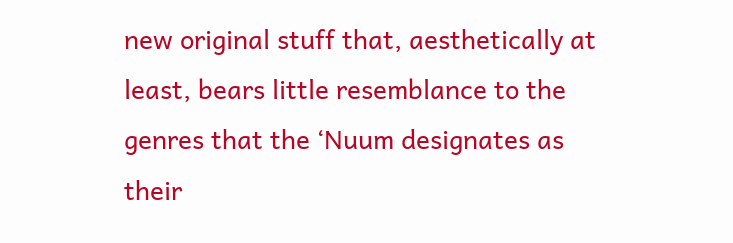new original stuff that, aesthetically at least, bears little resemblance to the genres that the ‘Nuum designates as their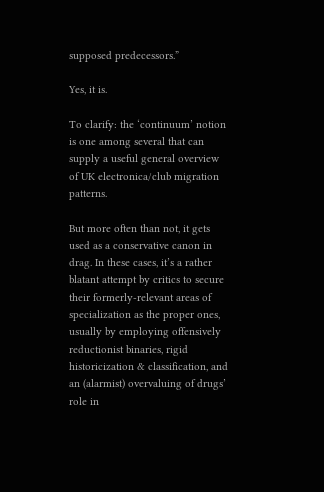supposed predecessors.”

Yes, it is.

To clarify: the ‘continuum’ notion is one among several that can supply a useful general overview of UK electronica/club migration patterns.

But more often than not, it gets used as a conservative canon in drag. In these cases, it’s a rather blatant attempt by critics to secure their formerly-relevant areas of specialization as the proper ones, usually by employing offensively reductionist binaries, rigid historicization & classification, and an (alarmist) overvaluing of drugs’ role in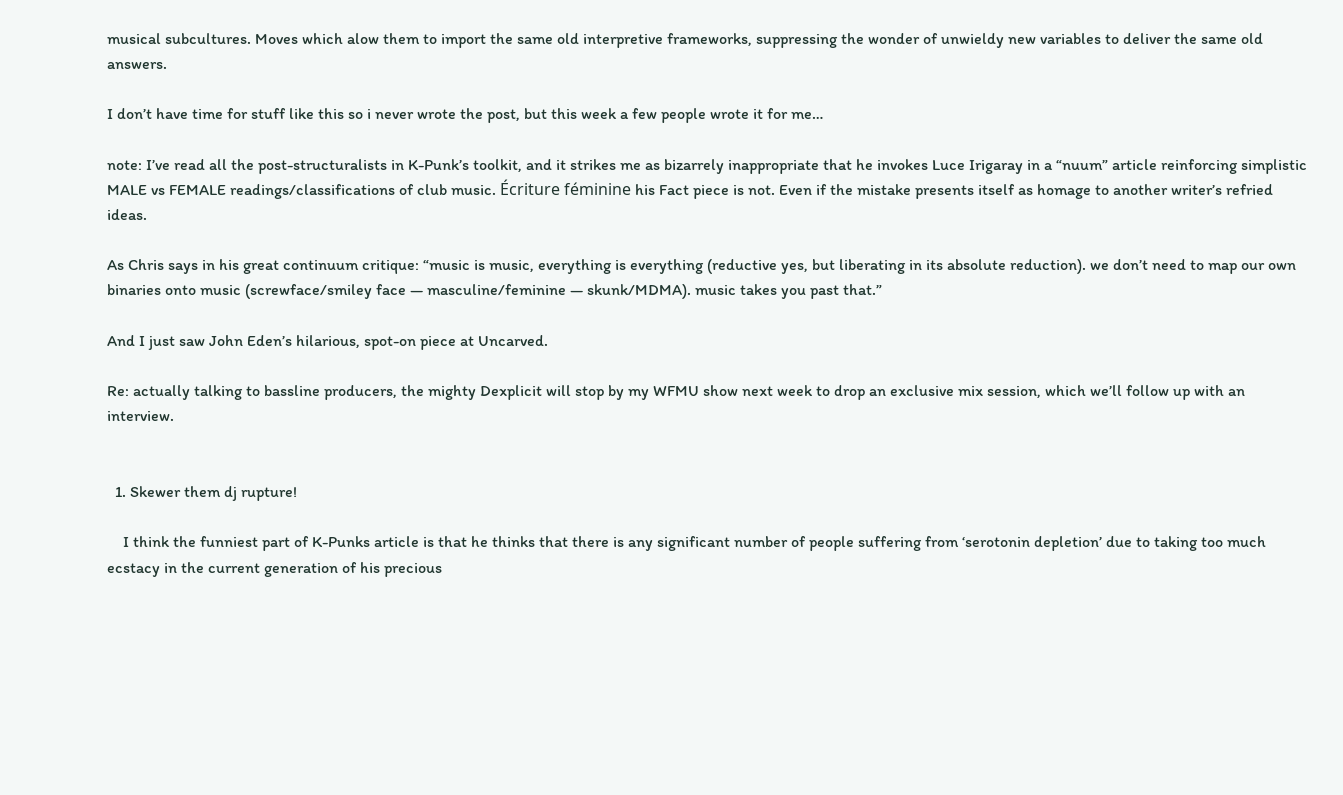musical subcultures. Moves which alow them to import the same old interpretive frameworks, suppressing the wonder of unwieldy new variables to deliver the same old answers.

I don’t have time for stuff like this so i never wrote the post, but this week a few people wrote it for me…

note: I’ve read all the post-structuralists in K-Punk’s toolkit, and it strikes me as bizarrely inappropriate that he invokes Luce Irigaray in a “nuum” article reinforcing simplistic MALE vs FEMALE readings/classifications of club music. Écriture féminine his Fact piece is not. Even if the mistake presents itself as homage to another writer’s refried ideas.

As Chris says in his great continuum critique: “music is music, everything is everything (reductive yes, but liberating in its absolute reduction). we don’t need to map our own binaries onto music (screwface/smiley face — masculine/feminine — skunk/MDMA). music takes you past that.”

And I just saw John Eden’s hilarious, spot-on piece at Uncarved.

Re: actually talking to bassline producers, the mighty Dexplicit will stop by my WFMU show next week to drop an exclusive mix session, which we’ll follow up with an interview.


  1. Skewer them dj rupture!

    I think the funniest part of K-Punks article is that he thinks that there is any significant number of people suffering from ‘serotonin depletion’ due to taking too much ecstacy in the current generation of his precious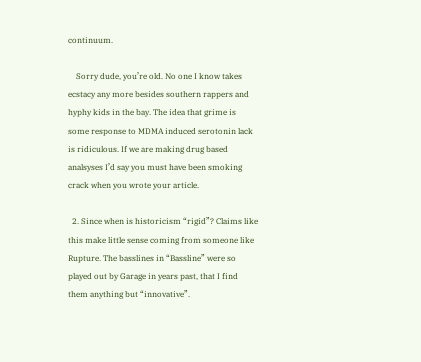continuum.

    Sorry dude, you’re old. No one I know takes ecstacy any more besides southern rappers and hyphy kids in the bay. The idea that grime is some response to MDMA induced serotonin lack is ridiculous. If we are making drug based analsyses I’d say you must have been smoking crack when you wrote your article.

  2. Since when is historicism “rigid”? Claims like this make little sense coming from someone like Rupture. The basslines in “Bassline” were so played out by Garage in years past, that I find them anything but “innovative”.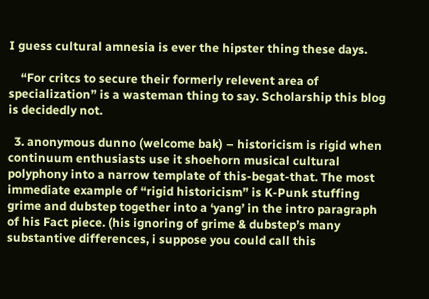I guess cultural amnesia is ever the hipster thing these days.

    “For critcs to secure their formerly relevent area of specialization” is a wasteman thing to say. Scholarship this blog is decidedly not.

  3. anonymous dunno (welcome bak) – historicism is rigid when continuum enthusiasts use it shoehorn musical cultural polyphony into a narrow template of this-begat-that. The most immediate example of “rigid historicism” is K-Punk stuffing grime and dubstep together into a ‘yang’ in the intro paragraph of his Fact piece. (his ignoring of grime & dubstep’s many substantive differences, i suppose you could call this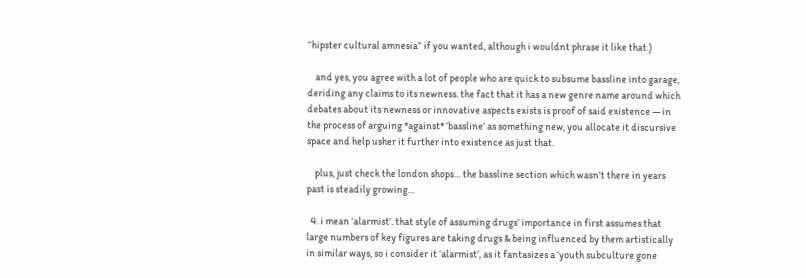“hipster cultural amnesia” if you wanted, although i wouldnt phrase it like that.)

    and yes, you agree with a lot of people who are quick to subsume bassline into garage, deriding any claims to its newness. the fact that it has a new genre name around which debates about its newness or innovative aspects exists is proof of said existence — in the process of arguing *against* ‘bassline’ as something new, you allocate it discursive space and help usher it further into existence as just that.

    plus, just check the london shops… the bassline section which wasn’t there in years past is steadily growing…

  4. i mean ‘alarmist’. that style of assuming drugs’ importance in first assumes that large numbers of key figures are taking drugs & being influenced by them artistically in similar ways, so i consider it ‘alarmist’, as it fantasizes a ‘youth subculture gone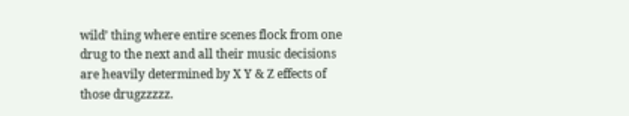wild’ thing where entire scenes flock from one drug to the next and all their music decisions are heavily determined by X Y & Z effects of those drugzzzzz.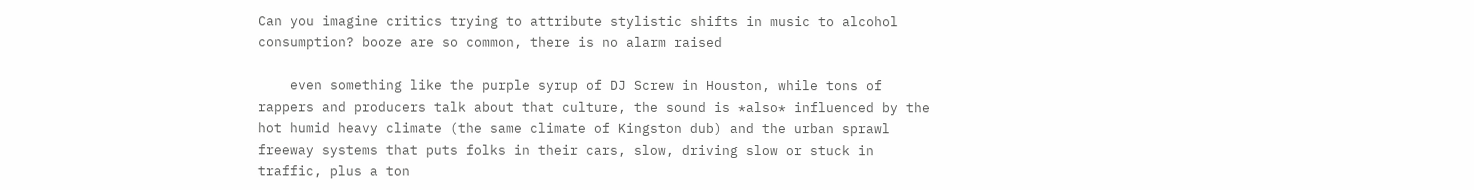Can you imagine critics trying to attribute stylistic shifts in music to alcohol consumption? booze are so common, there is no alarm raised

    even something like the purple syrup of DJ Screw in Houston, while tons of rappers and producers talk about that culture, the sound is *also* influenced by the hot humid heavy climate (the same climate of Kingston dub) and the urban sprawl freeway systems that puts folks in their cars, slow, driving slow or stuck in traffic, plus a ton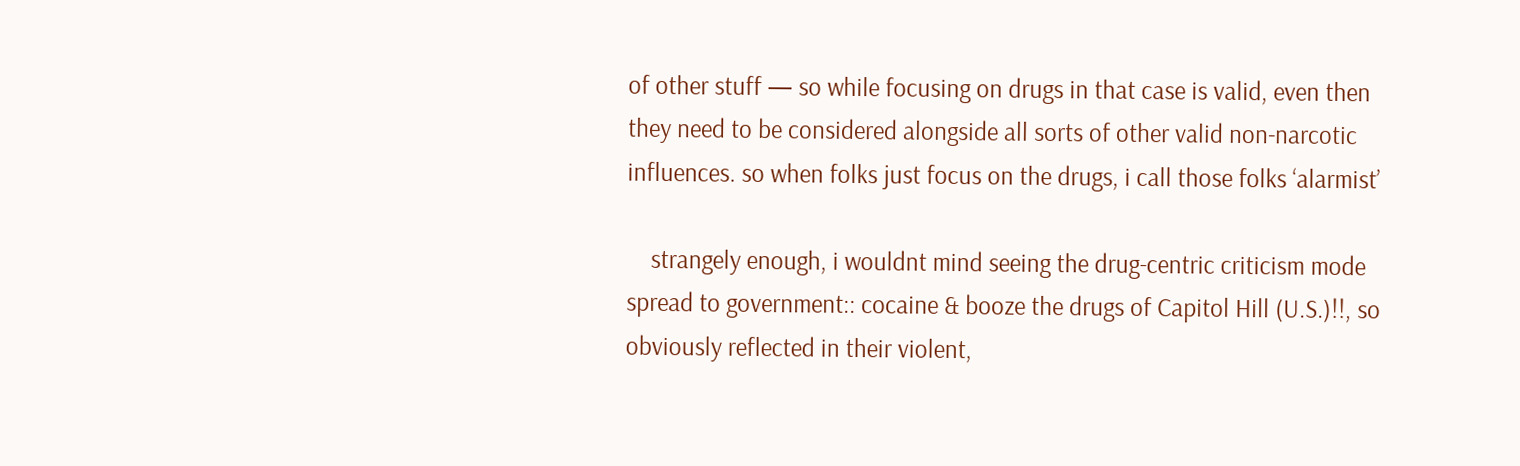of other stuff — so while focusing on drugs in that case is valid, even then they need to be considered alongside all sorts of other valid non-narcotic influences. so when folks just focus on the drugs, i call those folks ‘alarmist’

    strangely enough, i wouldnt mind seeing the drug-centric criticism mode spread to government:: cocaine & booze the drugs of Capitol Hill (U.S.)!!, so obviously reflected in their violent,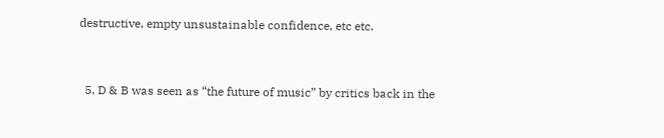destructive, empty unsustainable confidence, etc etc.


  5. D & B was seen as “the future of music” by critics back in the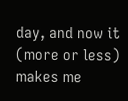day, and now it (more or less) makes me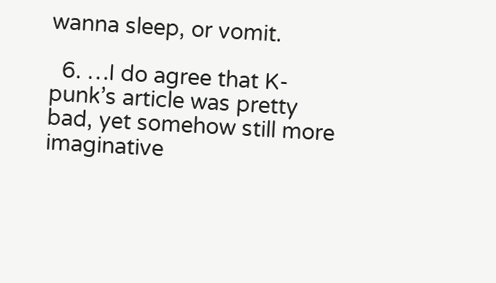wanna sleep, or vomit.

  6. …I do agree that K-punk’s article was pretty bad, yet somehow still more imaginative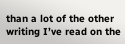than a lot of the other writing I’ve read on the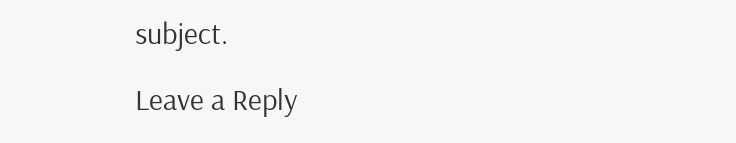subject.

Leave a Reply